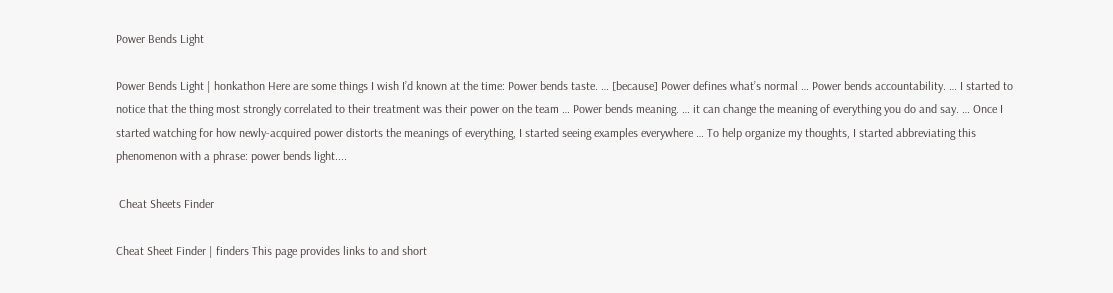Power Bends Light

Power Bends Light | honkathon Here are some things I wish I’d known at the time: Power bends taste. … [because] Power defines what’s normal … Power bends accountability. … I started to notice that the thing most strongly correlated to their treatment was their power on the team … Power bends meaning. … it can change the meaning of everything you do and say. … Once I started watching for how newly-acquired power distorts the meanings of everything, I started seeing examples everywhere … To help organize my thoughts, I started abbreviating this phenomenon with a phrase: power bends light....

 Cheat Sheets Finder

Cheat Sheet Finder | finders This page provides links to and short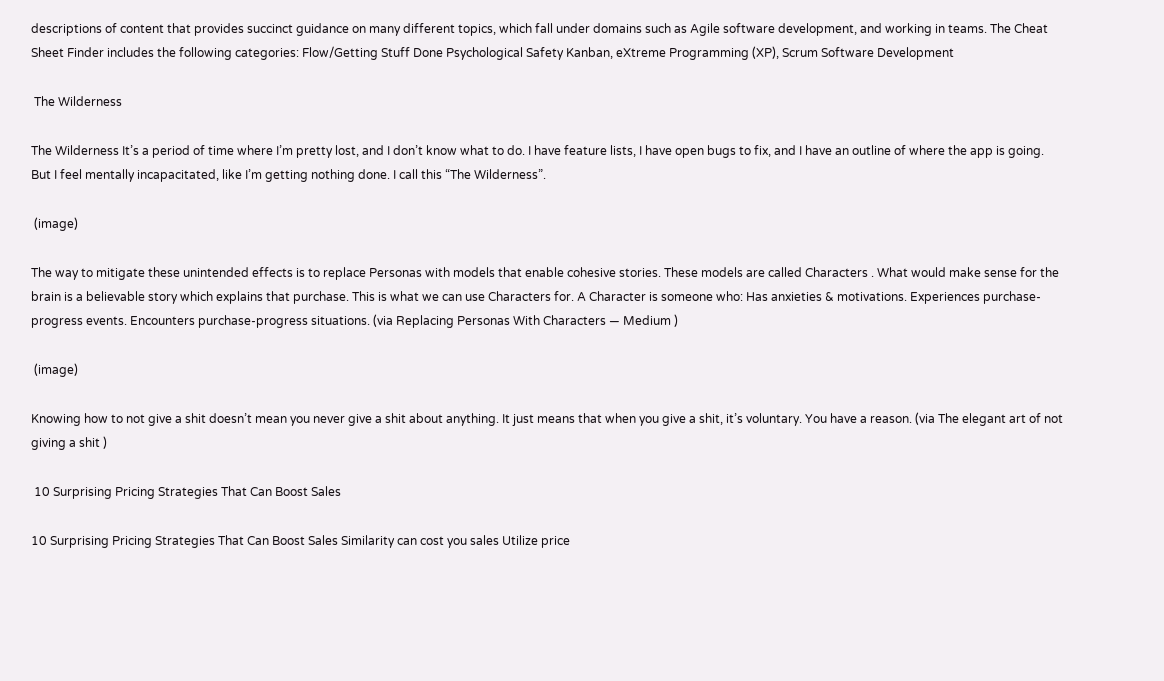descriptions of content that provides succinct guidance on many different topics, which fall under domains such as Agile software development, and working in teams. The Cheat Sheet Finder includes the following categories: Flow/Getting Stuff Done Psychological Safety Kanban, eXtreme Programming (XP), Scrum Software Development

 The Wilderness

The Wilderness It’s a period of time where I’m pretty lost, and I don’t know what to do. I have feature lists, I have open bugs to fix, and I have an outline of where the app is going. But I feel mentally incapacitated, like I’m getting nothing done. I call this “The Wilderness”.

 (image)

The way to mitigate these unintended effects is to replace Personas with models that enable cohesive stories. These models are called Characters . What would make sense for the brain is a believable story which explains that purchase. This is what we can use Characters for. A Character is someone who: Has anxieties & motivations. Experiences purchase-progress events. Encounters purchase-progress situations. (via Replacing Personas With Characters — Medium )

 (image)

Knowing how to not give a shit doesn’t mean you never give a shit about anything. It just means that when you give a shit, it’s voluntary. You have a reason. (via The elegant art of not giving a shit )

 10 Surprising Pricing Strategies That Can Boost Sales

10 Surprising Pricing Strategies That Can Boost Sales Similarity can cost you sales Utilize price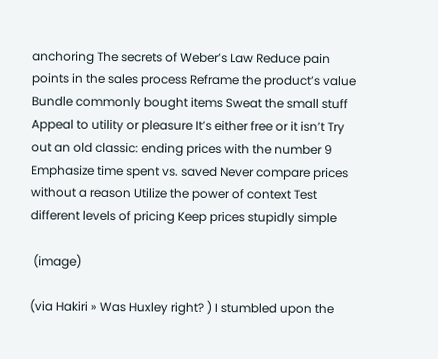anchoring The secrets of Weber’s Law Reduce pain points in the sales process Reframe the product’s value Bundle commonly bought items Sweat the small stuff Appeal to utility or pleasure It’s either free or it isn’t Try out an old classic: ending prices with the number 9 Emphasize time spent vs. saved Never compare prices without a reason Utilize the power of context Test different levels of pricing Keep prices stupidly simple

 (image)

(via Hakiri » Was Huxley right? ) I stumbled upon the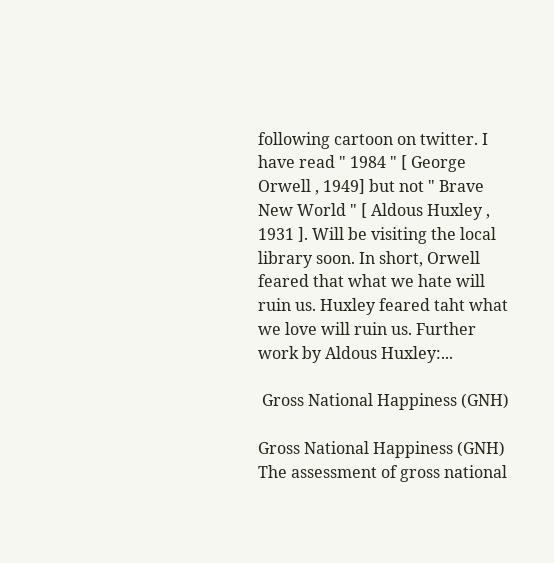following cartoon on twitter. I have read " 1984 " [ George Orwell , 1949] but not " Brave New World " [ Aldous Huxley , 1931 ]. Will be visiting the local library soon. In short, Orwell feared that what we hate will ruin us. Huxley feared taht what we love will ruin us. Further work by Aldous Huxley:...

 Gross National Happiness (GNH)

Gross National Happiness (GNH) The assessment of gross national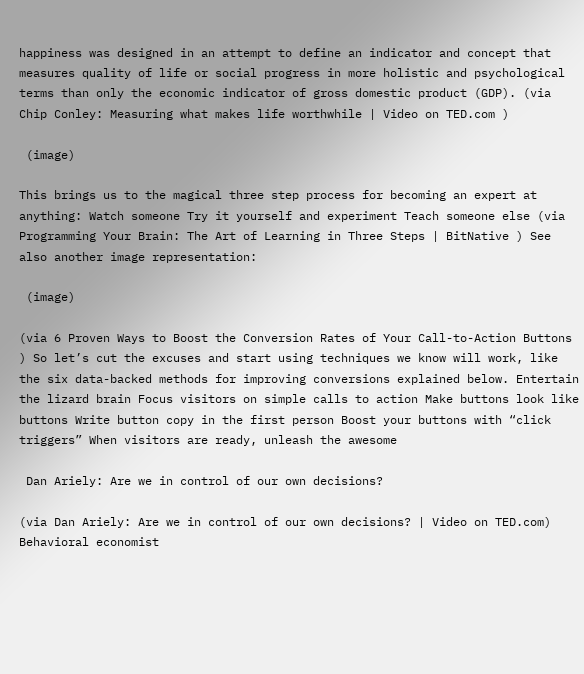happiness was designed in an attempt to define an indicator and concept that measures quality of life or social progress in more holistic and psychological terms than only the economic indicator of gross domestic product (GDP). (via Chip Conley: Measuring what makes life worthwhile | Video on TED.com )

 (image)

This brings us to the magical three step process for becoming an expert at anything: Watch someone Try it yourself and experiment Teach someone else (via Programming Your Brain: The Art of Learning in Three Steps | BitNative ) See also another image representation:

 (image)

(via 6 Proven Ways to Boost the Conversion Rates of Your Call-to-Action Buttons ) So let’s cut the excuses and start using techniques we know will work, like the six data-backed methods for improving conversions explained below. Entertain the lizard brain Focus visitors on simple calls to action Make buttons look like buttons Write button copy in the first person Boost your buttons with “click triggers” When visitors are ready, unleash the awesome

 Dan Ariely: Are we in control of our own decisions?

(via Dan Ariely: Are we in control of our own decisions? | Video on TED.com) Behavioral economist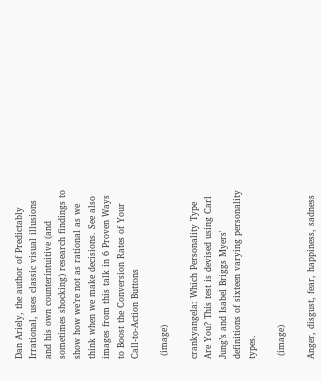Dan Ariely, the author of Predictably Irrational, uses classic visual illusions and his own counterintuitive (and sometimes shocking) research findings to show how we’re not as rational as we think when we make decisions. See also images from this talk in 6 Proven Ways to Boost the Conversion Rates of Your Call-to-Action Buttons

 (image)

crankyangela: Which Personality Type Are You? This test is devised using Carl Jung’s and Isabel Briggs Myers' definitions of sixteen varying personality types.

 (image)

Anger, disgust, fear, happiness, sadness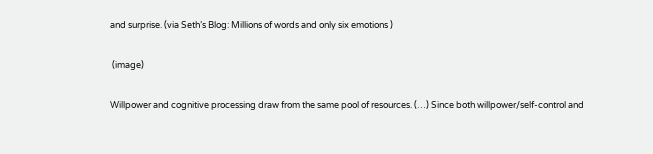and surprise. (via Seth’s Blog: Millions of words and only six emotions )

 (image)

Willpower and cognitive processing draw from the same pool of resources. (…) Since both willpower/self-control and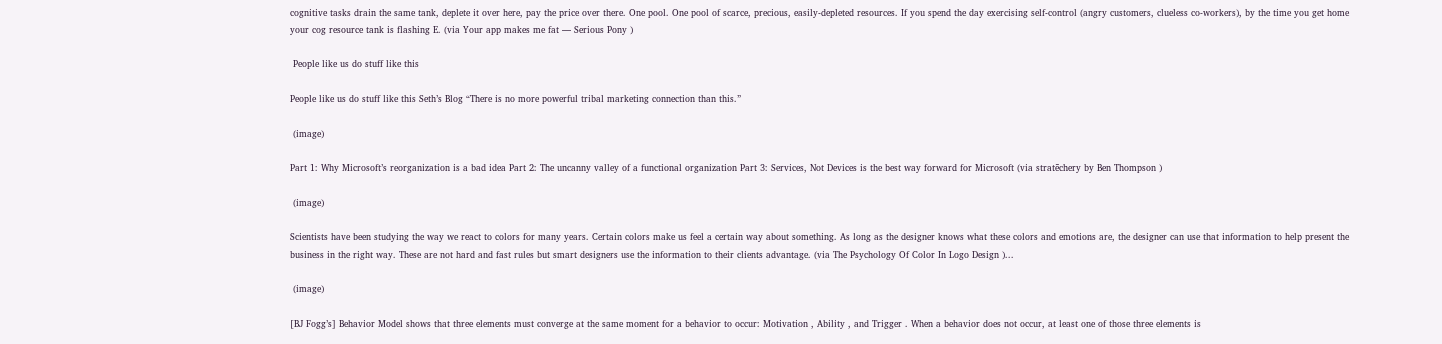cognitive tasks drain the same tank, deplete it over here, pay the price over there. One pool. One pool of scarce, precious, easily-depleted resources. If you spend the day exercising self-control (angry customers, clueless co-workers), by the time you get home your cog resource tank is flashing E. (via Your app makes me fat — Serious Pony )

 People like us do stuff like this

People like us do stuff like this Seth’s Blog “There is no more powerful tribal marketing connection than this.”

 (image)

Part 1: Why Microsoft’s reorganization is a bad idea Part 2: The uncanny valley of a functional organization Part 3: Services, Not Devices is the best way forward for Microsoft (via stratēchery by Ben Thompson )

 (image)

Scientists have been studying the way we react to colors for many years. Certain colors make us feel a certain way about something. As long as the designer knows what these colors and emotions are, the designer can use that information to help present the business in the right way. These are not hard and fast rules but smart designers use the information to their clients advantage. (via The Psychology Of Color In Logo Design )...

 (image)

[BJ Fogg’s] Behavior Model shows that three elements must converge at the same moment for a behavior to occur: Motivation , Ability , and Trigger . When a behavior does not occur, at least one of those three elements is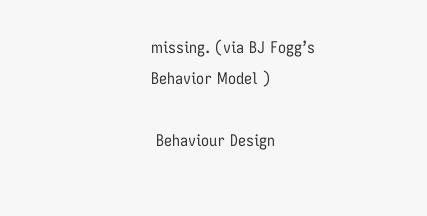missing. (via BJ Fogg’s Behavior Model )

 Behaviour Design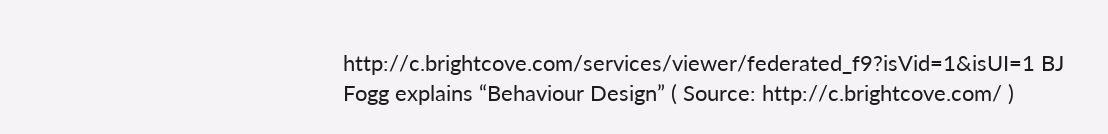http://c.brightcove.com/services/viewer/federated_f9?isVid=1&isUI=1 BJ Fogg explains “Behaviour Design” ( Source: http://c.brightcove.com/ )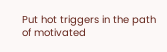Put hot triggers in the path of motivated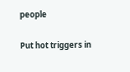people

Put hot triggers in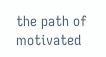the path of motivated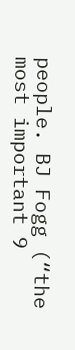people. BJ Fogg (“the most important 9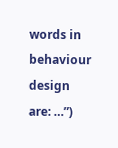words in behaviour design are: …”)